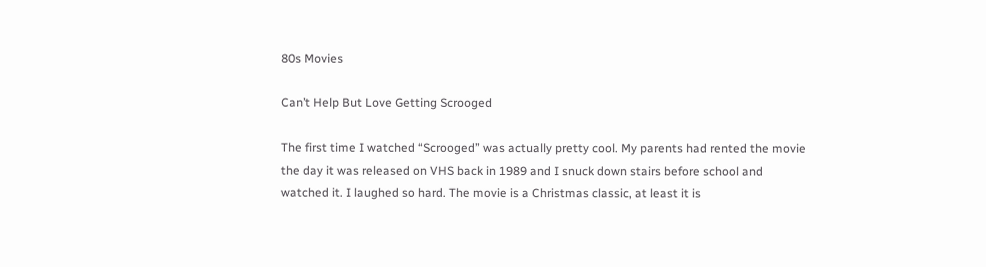80s Movies

Can’t Help But Love Getting Scrooged

The first time I watched “Scrooged” was actually pretty cool. My parents had rented the movie the day it was released on VHS back in 1989 and I snuck down stairs before school and watched it. I laughed so hard. The movie is a Christmas classic, at least it is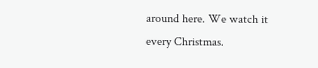around here. We watch it every Christmas.